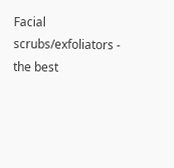Facial scrubs/exfoliators - the best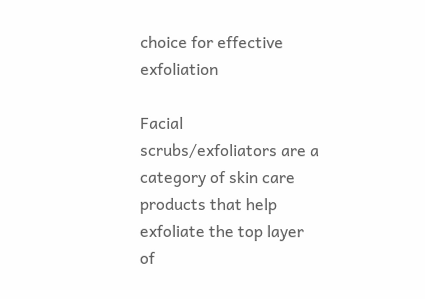choice for effective exfoliation

Facial scrubs/exfoliators are a category of skin care products that help exfoliate the top layer of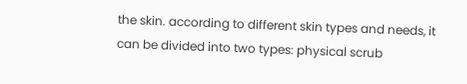the skin. according to different skin types and needs, it can be divided into two types: physical scrub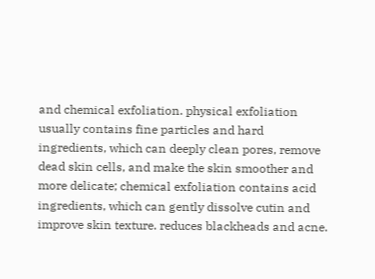and chemical exfoliation. physical exfoliation usually contains fine particles and hard ingredients, which can deeply clean pores, remove dead skin cells, and make the skin smoother and more delicate; chemical exfoliation contains acid ingredients, which can gently dissolve cutin and improve skin texture. reduces blackheads and acne.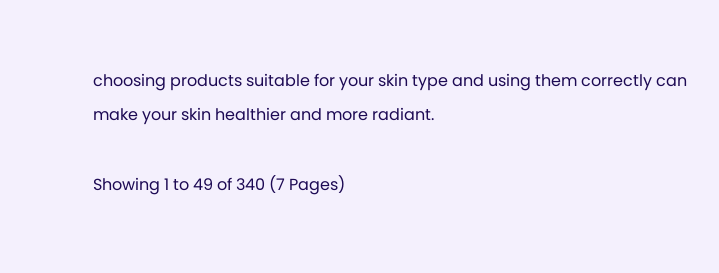choosing products suitable for your skin type and using them correctly can make your skin healthier and more radiant.

Showing 1 to 49 of 340 (7 Pages)